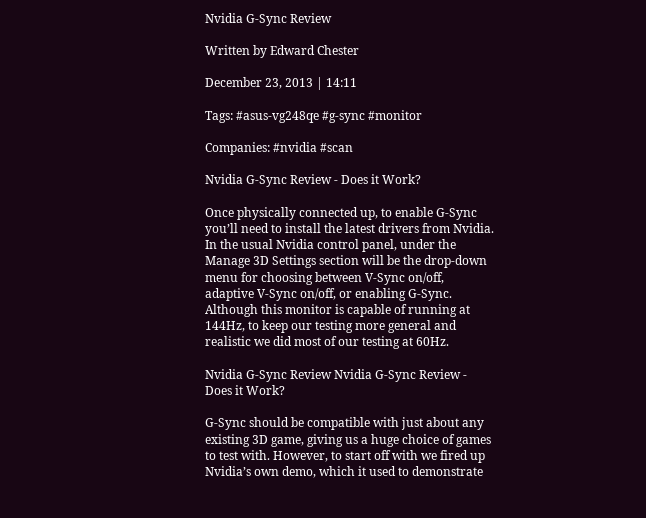Nvidia G-Sync Review

Written by Edward Chester

December 23, 2013 | 14:11

Tags: #asus-vg248qe #g-sync #monitor

Companies: #nvidia #scan

Nvidia G-Sync Review - Does it Work?

Once physically connected up, to enable G-Sync you’ll need to install the latest drivers from Nvidia. In the usual Nvidia control panel, under the Manage 3D Settings section will be the drop-down menu for choosing between V-Sync on/off, adaptive V-Sync on/off, or enabling G-Sync. Although this monitor is capable of running at 144Hz, to keep our testing more general and realistic we did most of our testing at 60Hz.

Nvidia G-Sync Review Nvidia G-Sync Review - Does it Work?

G-Sync should be compatible with just about any existing 3D game, giving us a huge choice of games to test with. However, to start off with we fired up Nvidia’s own demo, which it used to demonstrate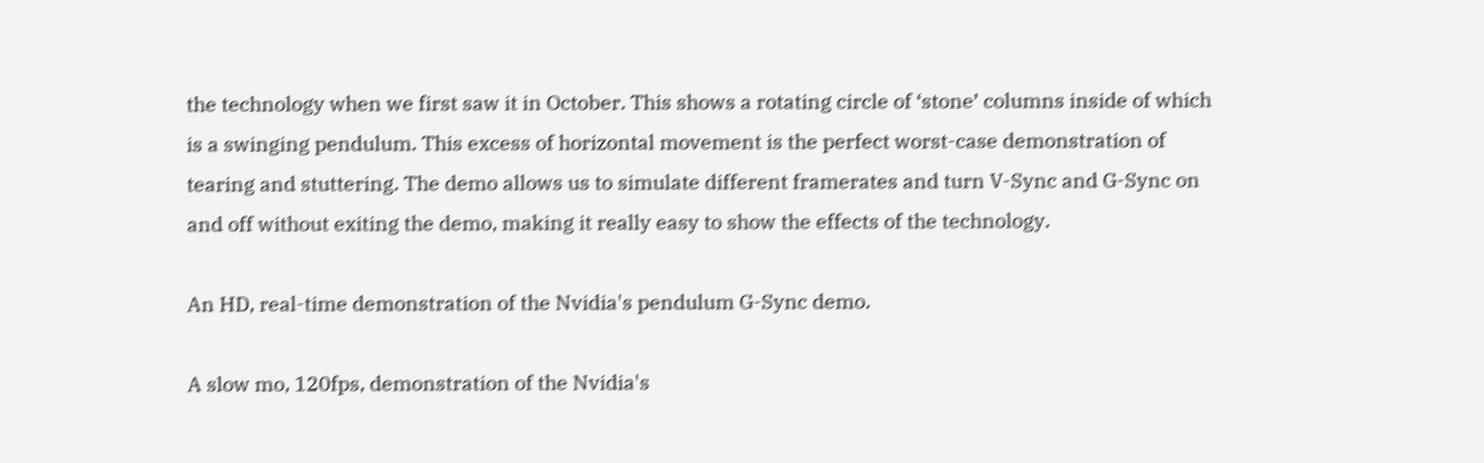the technology when we first saw it in October. This shows a rotating circle of ‘stone’ columns inside of which is a swinging pendulum. This excess of horizontal movement is the perfect worst-case demonstration of tearing and stuttering. The demo allows us to simulate different framerates and turn V-Sync and G-Sync on and off without exiting the demo, making it really easy to show the effects of the technology.

An HD, real-time demonstration of the Nvidia's pendulum G-Sync demo.

A slow mo, 120fps, demonstration of the Nvidia's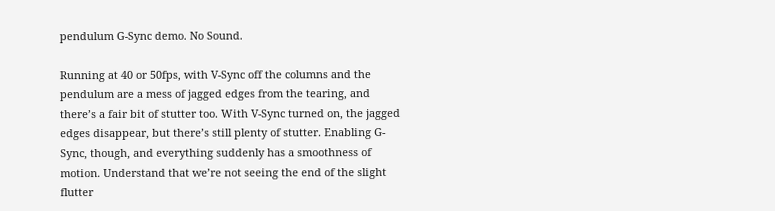pendulum G-Sync demo. No Sound.

Running at 40 or 50fps, with V-Sync off the columns and the pendulum are a mess of jagged edges from the tearing, and there’s a fair bit of stutter too. With V-Sync turned on, the jagged edges disappear, but there’s still plenty of stutter. Enabling G-Sync, though, and everything suddenly has a smoothness of motion. Understand that we’re not seeing the end of the slight flutter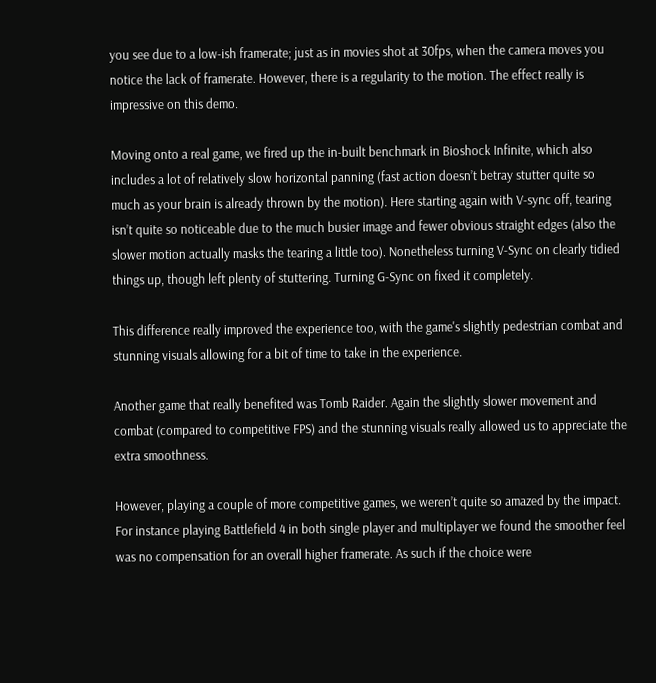you see due to a low-ish framerate; just as in movies shot at 30fps, when the camera moves you notice the lack of framerate. However, there is a regularity to the motion. The effect really is impressive on this demo.

Moving onto a real game, we fired up the in-built benchmark in Bioshock Infinite, which also includes a lot of relatively slow horizontal panning (fast action doesn’t betray stutter quite so much as your brain is already thrown by the motion). Here starting again with V-sync off, tearing isn’t quite so noticeable due to the much busier image and fewer obvious straight edges (also the slower motion actually masks the tearing a little too). Nonetheless turning V-Sync on clearly tidied things up, though left plenty of stuttering. Turning G-Sync on fixed it completely.

This difference really improved the experience too, with the game's slightly pedestrian combat and stunning visuals allowing for a bit of time to take in the experience.

Another game that really benefited was Tomb Raider. Again the slightly slower movement and combat (compared to competitive FPS) and the stunning visuals really allowed us to appreciate the extra smoothness.

However, playing a couple of more competitive games, we weren’t quite so amazed by the impact. For instance playing Battlefield 4 in both single player and multiplayer we found the smoother feel was no compensation for an overall higher framerate. As such if the choice were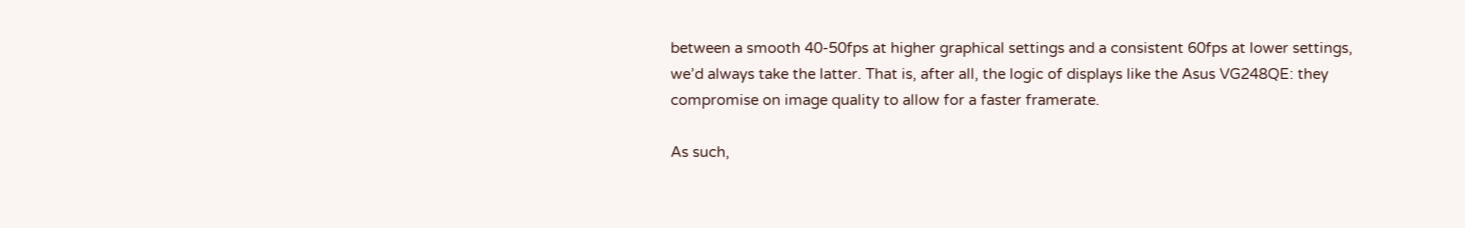between a smooth 40-50fps at higher graphical settings and a consistent 60fps at lower settings, we’d always take the latter. That is, after all, the logic of displays like the Asus VG248QE: they compromise on image quality to allow for a faster framerate.

As such,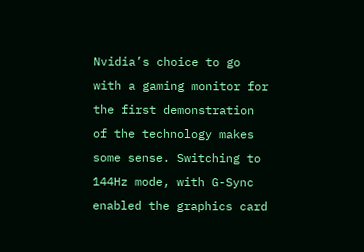Nvidia’s choice to go with a gaming monitor for the first demonstration of the technology makes some sense. Switching to 144Hz mode, with G-Sync enabled the graphics card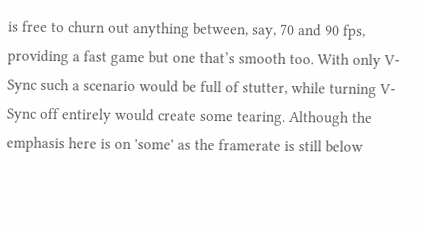is free to churn out anything between, say, 70 and 90 fps, providing a fast game but one that’s smooth too. With only V-Sync such a scenario would be full of stutter, while turning V-Sync off entirely would create some tearing. Although the emphasis here is on 'some' as the framerate is still below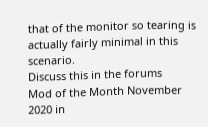that of the monitor so tearing is actually fairly minimal in this scenario.
Discuss this in the forums
Mod of the Month November 2020 in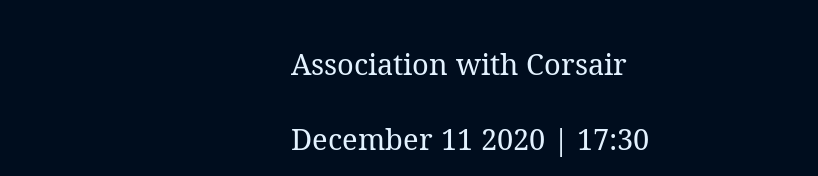Association with Corsair

December 11 2020 | 17:30